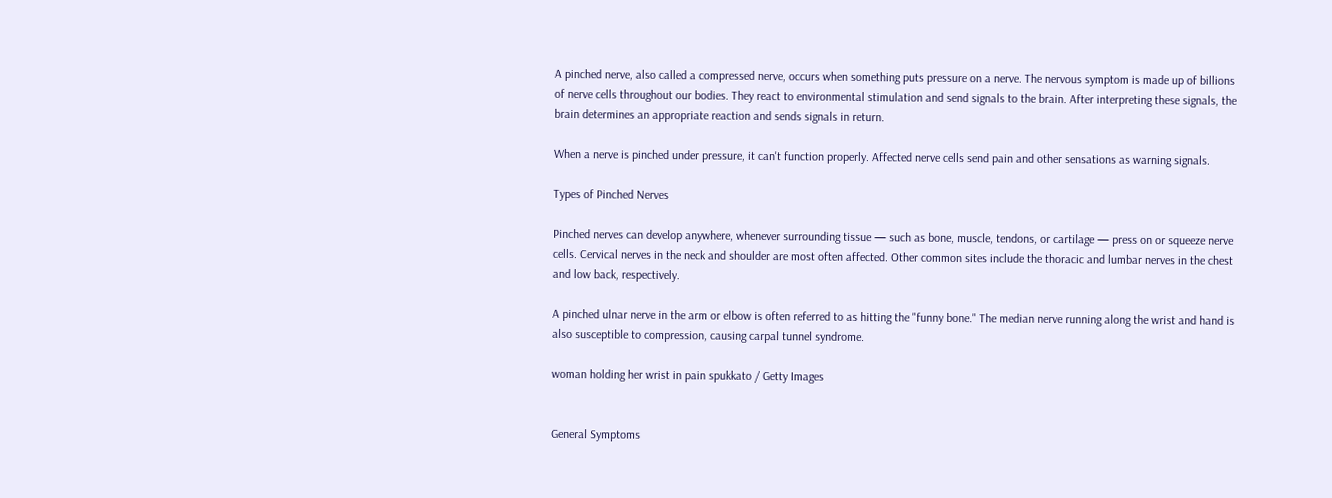A pinched nerve, also called a compressed nerve, occurs when something puts pressure on a nerve. The nervous symptom is made up of billions of nerve cells throughout our bodies. They react to environmental stimulation and send signals to the brain. After interpreting these signals, the brain determines an appropriate reaction and sends signals in return.

When a nerve is pinched under pressure, it can't function properly. Affected nerve cells send pain and other sensations as warning signals.

Types of Pinched Nerves

Pinched nerves can develop anywhere, whenever surrounding tissue — such as bone, muscle, tendons, or cartilage — press on or squeeze nerve cells. Cervical nerves in the neck and shoulder are most often affected. Other common sites include the thoracic and lumbar nerves in the chest and low back, respectively.

A pinched ulnar nerve in the arm or elbow is often referred to as hitting the "funny bone." The median nerve running along the wrist and hand is also susceptible to compression, causing carpal tunnel syndrome.

woman holding her wrist in pain spukkato / Getty Images


General Symptoms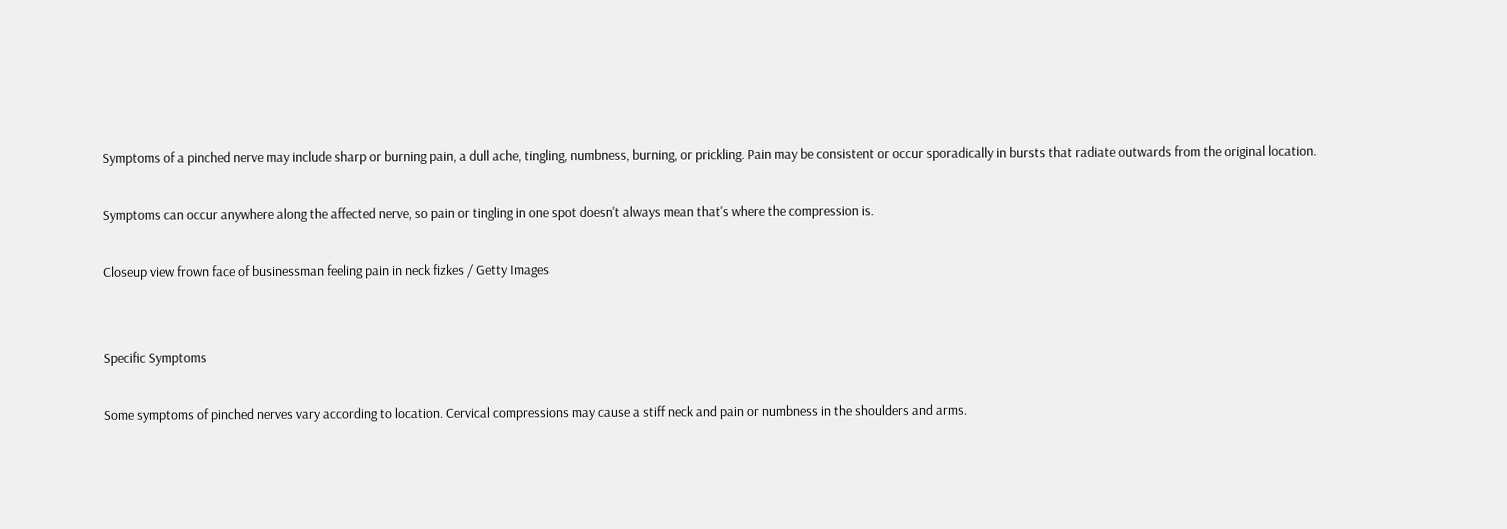Symptoms of a pinched nerve may include sharp or burning pain, a dull ache, tingling, numbness, burning, or prickling. Pain may be consistent or occur sporadically in bursts that radiate outwards from the original location.

Symptoms can occur anywhere along the affected nerve, so pain or tingling in one spot doesn't always mean that's where the compression is.

Closeup view frown face of businessman feeling pain in neck fizkes / Getty Images


Specific Symptoms

Some symptoms of pinched nerves vary according to location. Cervical compressions may cause a stiff neck and pain or numbness in the shoulders and arms.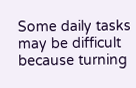Some daily tasks may be difficult because turning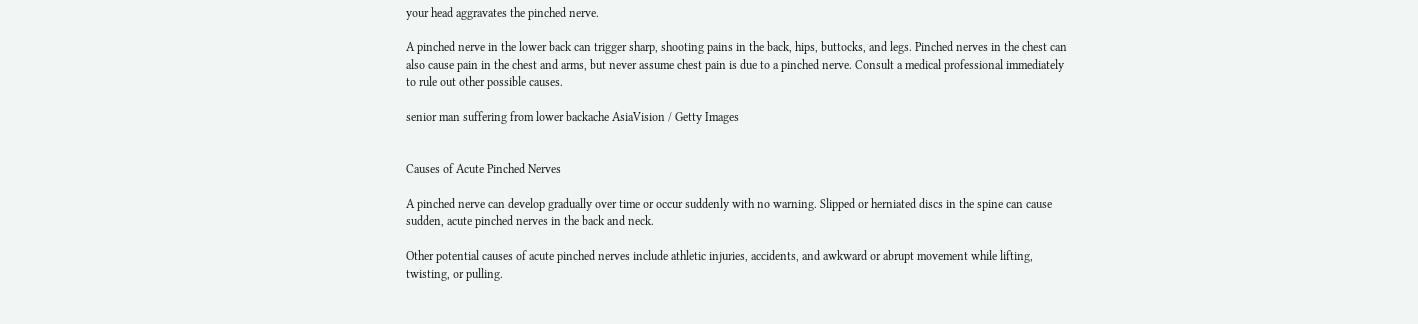your head aggravates the pinched nerve.

A pinched nerve in the lower back can trigger sharp, shooting pains in the back, hips, buttocks, and legs. Pinched nerves in the chest can also cause pain in the chest and arms, but never assume chest pain is due to a pinched nerve. Consult a medical professional immediately to rule out other possible causes.

senior man suffering from lower backache AsiaVision / Getty Images


Causes of Acute Pinched Nerves

A pinched nerve can develop gradually over time or occur suddenly with no warning. Slipped or herniated discs in the spine can cause sudden, acute pinched nerves in the back and neck.

Other potential causes of acute pinched nerves include athletic injuries, accidents, and awkward or abrupt movement while lifting, twisting, or pulling.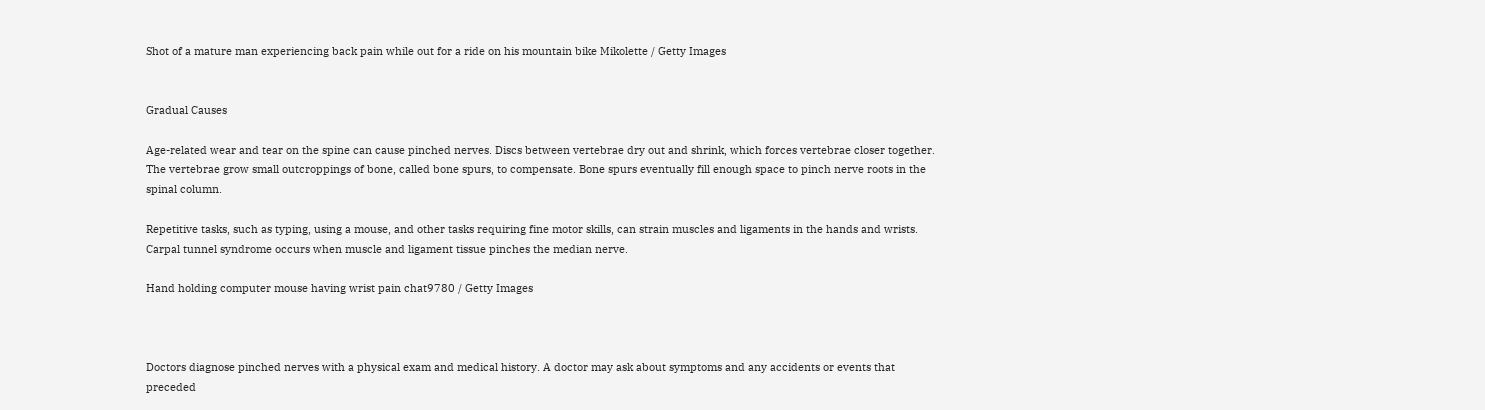Shot of a mature man experiencing back pain while out for a ride on his mountain bike Mikolette / Getty Images


Gradual Causes

Age-related wear and tear on the spine can cause pinched nerves. Discs between vertebrae dry out and shrink, which forces vertebrae closer together. The vertebrae grow small outcroppings of bone, called bone spurs, to compensate. Bone spurs eventually fill enough space to pinch nerve roots in the spinal column.

Repetitive tasks, such as typing, using a mouse, and other tasks requiring fine motor skills, can strain muscles and ligaments in the hands and wrists. Carpal tunnel syndrome occurs when muscle and ligament tissue pinches the median nerve.

Hand holding computer mouse having wrist pain chat9780 / Getty Images



Doctors diagnose pinched nerves with a physical exam and medical history. A doctor may ask about symptoms and any accidents or events that preceded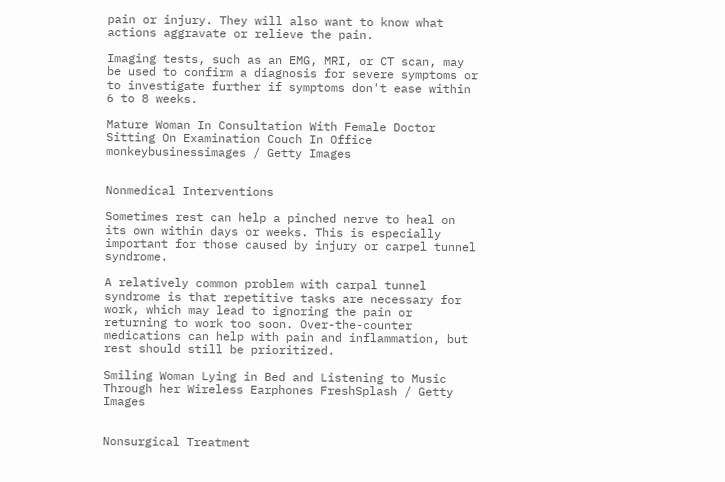pain or injury. They will also want to know what actions aggravate or relieve the pain.

Imaging tests, such as an EMG, MRI, or CT scan, may be used to confirm a diagnosis for severe symptoms or to investigate further if symptoms don't ease within 6 to 8 weeks.

Mature Woman In Consultation With Female Doctor Sitting On Examination Couch In Office monkeybusinessimages / Getty Images


Nonmedical Interventions

Sometimes rest can help a pinched nerve to heal on its own within days or weeks. This is especially important for those caused by injury or carpel tunnel syndrome.

A relatively common problem with carpal tunnel syndrome is that repetitive tasks are necessary for work, which may lead to ignoring the pain or returning to work too soon. Over-the-counter medications can help with pain and inflammation, but rest should still be prioritized.

Smiling Woman Lying in Bed and Listening to Music Through her Wireless Earphones FreshSplash / Getty Images


Nonsurgical Treatment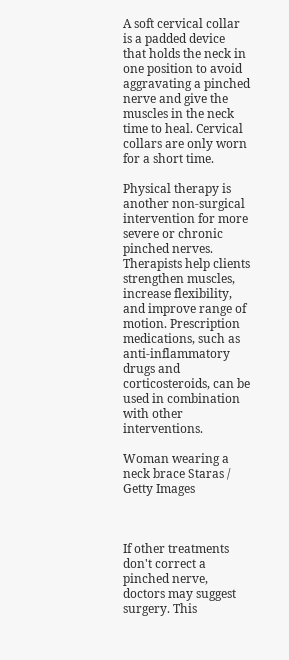A soft cervical collar is a padded device that holds the neck in one position to avoid aggravating a pinched nerve and give the muscles in the neck time to heal. Cervical collars are only worn for a short time.

Physical therapy is another non-surgical intervention for more severe or chronic pinched nerves. Therapists help clients strengthen muscles, increase flexibility, and improve range of motion. Prescription medications, such as anti-inflammatory drugs and corticosteroids, can be used in combination with other interventions.

Woman wearing a neck brace Staras / Getty Images



If other treatments don't correct a pinched nerve, doctors may suggest surgery. This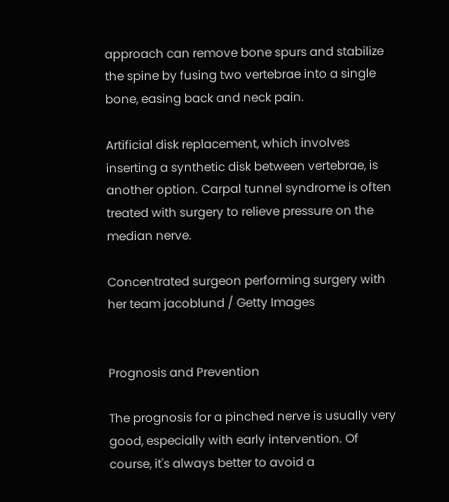approach can remove bone spurs and stabilize the spine by fusing two vertebrae into a single bone, easing back and neck pain.

Artificial disk replacement, which involves inserting a synthetic disk between vertebrae, is another option. Carpal tunnel syndrome is often treated with surgery to relieve pressure on the median nerve.

Concentrated surgeon performing surgery with her team jacoblund / Getty Images


Prognosis and Prevention

The prognosis for a pinched nerve is usually very good, especially with early intervention. Of course, it's always better to avoid a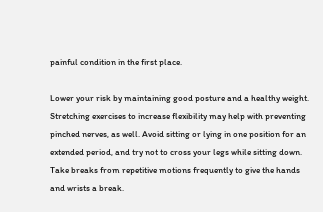painful condition in the first place.

Lower your risk by maintaining good posture and a healthy weight. Stretching exercises to increase flexibility may help with preventing pinched nerves, as well. Avoid sitting or lying in one position for an extended period, and try not to cross your legs while sitting down. Take breaks from repetitive motions frequently to give the hands and wrists a break.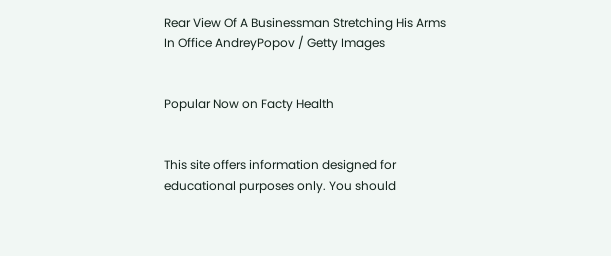Rear View Of A Businessman Stretching His Arms In Office AndreyPopov / Getty Images


Popular Now on Facty Health


This site offers information designed for educational purposes only. You should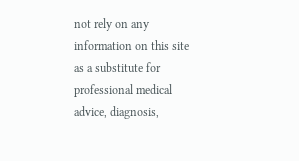not rely on any information on this site as a substitute for professional medical advice, diagnosis,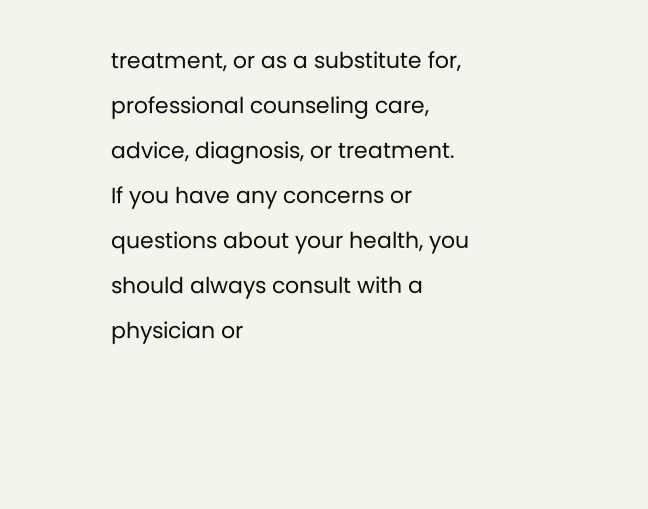treatment, or as a substitute for, professional counseling care, advice, diagnosis, or treatment. If you have any concerns or questions about your health, you should always consult with a physician or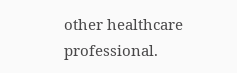other healthcare professional.